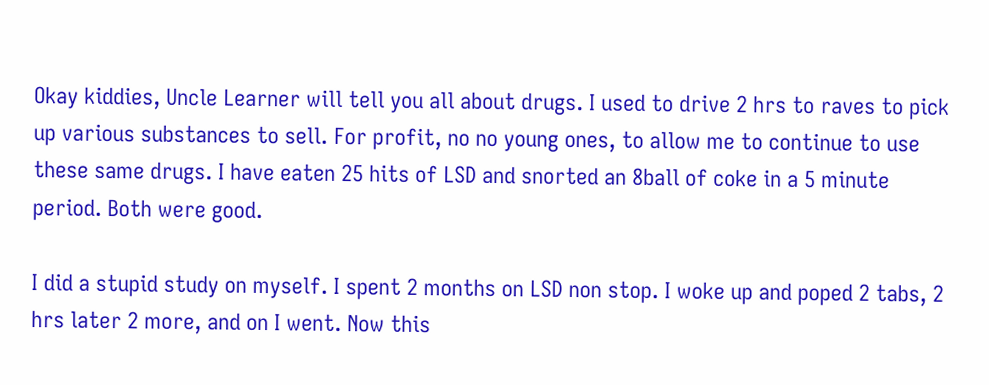Okay kiddies, Uncle Learner will tell you all about drugs. I used to drive 2 hrs to raves to pick up various substances to sell. For profit, no no young ones, to allow me to continue to use these same drugs. I have eaten 25 hits of LSD and snorted an 8ball of coke in a 5 minute period. Both were good.

I did a stupid study on myself. I spent 2 months on LSD non stop. I woke up and poped 2 tabs, 2 hrs later 2 more, and on I went. Now this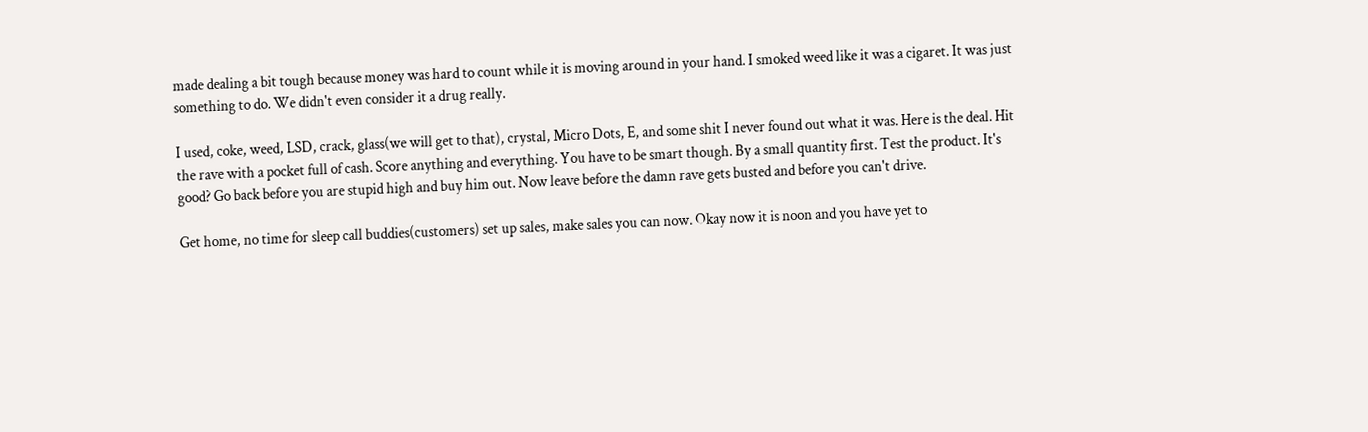made dealing a bit tough because money was hard to count while it is moving around in your hand. I smoked weed like it was a cigaret. It was just something to do. We didn't even consider it a drug really.

I used, coke, weed, LSD, crack, glass(we will get to that), crystal, Micro Dots, E, and some shit I never found out what it was. Here is the deal. Hit the rave with a pocket full of cash. Score anything and everything. You have to be smart though. By a small quantity first. Test the product. It's good? Go back before you are stupid high and buy him out. Now leave before the damn rave gets busted and before you can't drive.

Get home, no time for sleep call buddies(customers) set up sales, make sales you can now. Okay now it is noon and you have yet to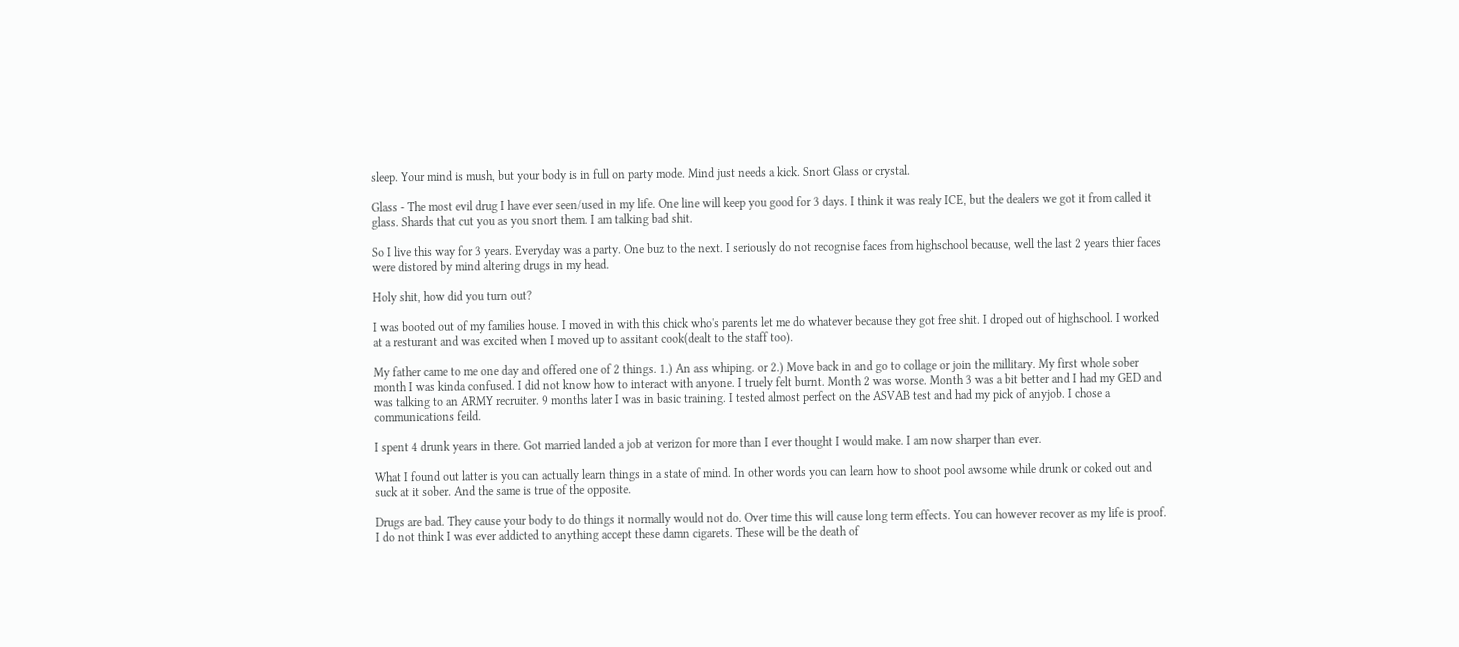sleep. Your mind is mush, but your body is in full on party mode. Mind just needs a kick. Snort Glass or crystal.

Glass - The most evil drug I have ever seen/used in my life. One line will keep you good for 3 days. I think it was realy ICE, but the dealers we got it from called it glass. Shards that cut you as you snort them. I am talking bad shit.

So I live this way for 3 years. Everyday was a party. One buz to the next. I seriously do not recognise faces from highschool because, well the last 2 years thier faces were distored by mind altering drugs in my head.

Holy shit, how did you turn out?

I was booted out of my families house. I moved in with this chick who's parents let me do whatever because they got free shit. I droped out of highschool. I worked at a resturant and was excited when I moved up to assitant cook(dealt to the staff too).

My father came to me one day and offered one of 2 things. 1.) An ass whiping. or 2.) Move back in and go to collage or join the millitary. My first whole sober month I was kinda confused. I did not know how to interact with anyone. I truely felt burnt. Month 2 was worse. Month 3 was a bit better and I had my GED and was talking to an ARMY recruiter. 9 months later I was in basic training. I tested almost perfect on the ASVAB test and had my pick of anyjob. I chose a communications feild.

I spent 4 drunk years in there. Got married landed a job at verizon for more than I ever thought I would make. I am now sharper than ever.

What I found out latter is you can actually learn things in a state of mind. In other words you can learn how to shoot pool awsome while drunk or coked out and suck at it sober. And the same is true of the opposite.

Drugs are bad. They cause your body to do things it normally would not do. Over time this will cause long term effects. You can however recover as my life is proof. I do not think I was ever addicted to anything accept these damn cigarets. These will be the death of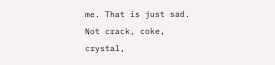me. That is just sad. Not crack, coke, crystal,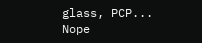glass, PCP... Nope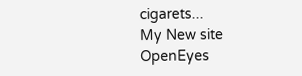cigarets...
My New site OpenEyes